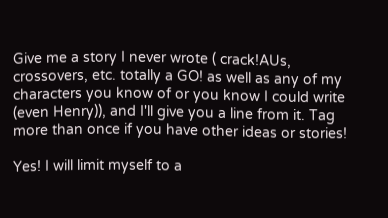Give me a story I never wrote ( crack!AUs, crossovers, etc. totally a GO! as well as any of my characters you know of or you know I could write (even Henry)), and I'll give you a line from it. Tag more than once if you have other ideas or stories!

Yes! I will limit myself to a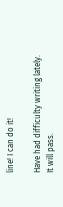line! I can do it!

Have had difficulty writing lately. It will pass.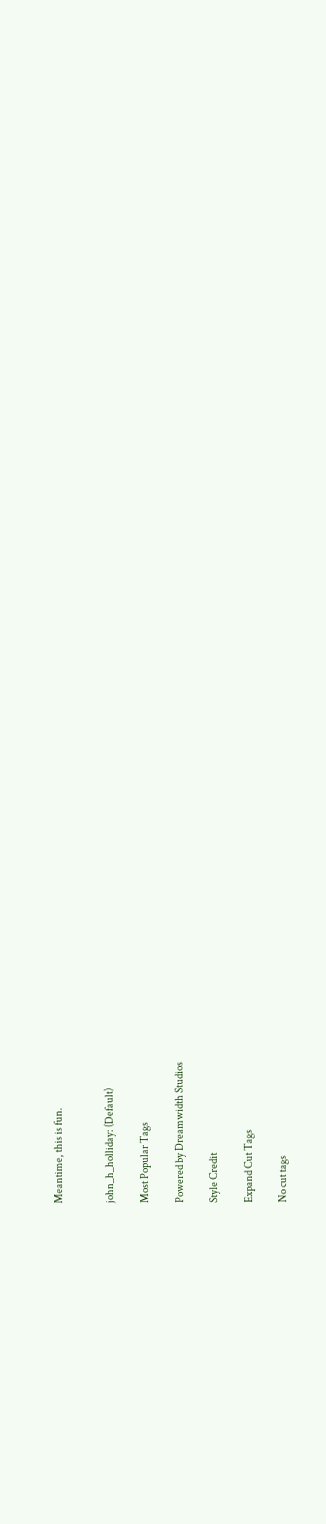Meantime, this is fun.


john_h_holliday: (Default)

Most Popular Tags

Powered by Dreamwidth Studios

Style Credit

Expand Cut Tags

No cut tags